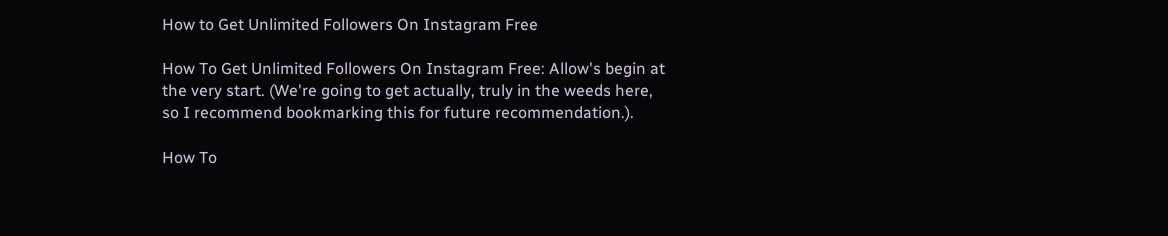How to Get Unlimited Followers On Instagram Free

How To Get Unlimited Followers On Instagram Free: Allow's begin at the very start. (We're going to get actually, truly in the weeds here, so I recommend bookmarking this for future recommendation.).

How To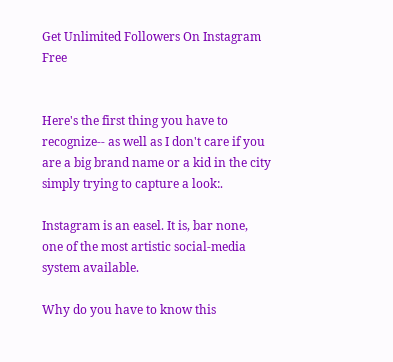Get Unlimited Followers On Instagram Free


Here's the first thing you have to recognize-- as well as I don't care if you are a big brand name or a kid in the city simply trying to capture a look:.

Instagram is an easel. It is, bar none, one of the most artistic social-media system available.

Why do you have to know this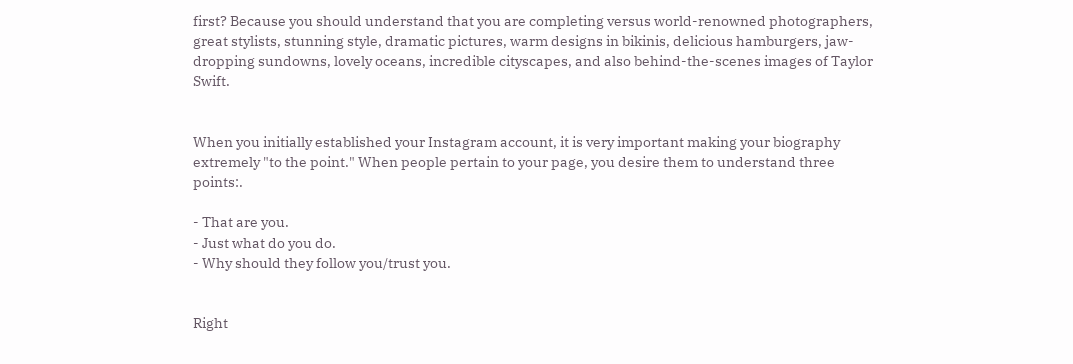first? Because you should understand that you are completing versus world-renowned photographers, great stylists, stunning style, dramatic pictures, warm designs in bikinis, delicious hamburgers, jaw-dropping sundowns, lovely oceans, incredible cityscapes, and also behind-the-scenes images of Taylor Swift.


When you initially established your Instagram account, it is very important making your biography extremely "to the point." When people pertain to your page, you desire them to understand three points:.

- That are you.
- Just what do you do.
- Why should they follow you/trust you.


Right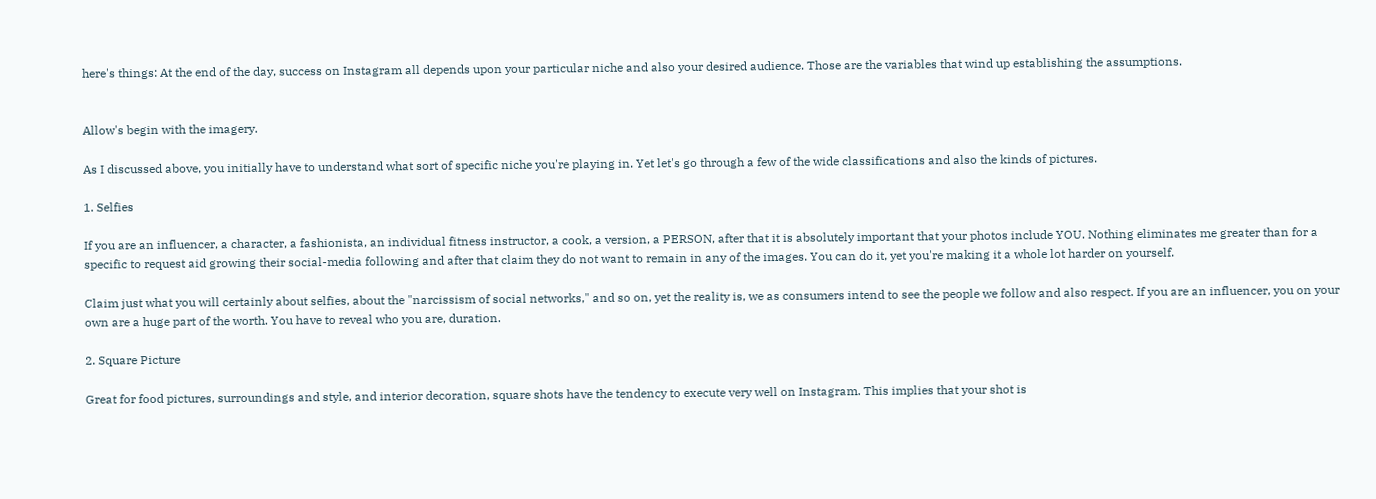here's things: At the end of the day, success on Instagram all depends upon your particular niche and also your desired audience. Those are the variables that wind up establishing the assumptions.


Allow's begin with the imagery.

As I discussed above, you initially have to understand what sort of specific niche you're playing in. Yet let's go through a few of the wide classifications and also the kinds of pictures.

1. Selfies

If you are an influencer, a character, a fashionista, an individual fitness instructor, a cook, a version, a PERSON, after that it is absolutely important that your photos include YOU. Nothing eliminates me greater than for a specific to request aid growing their social-media following and after that claim they do not want to remain in any of the images. You can do it, yet you're making it a whole lot harder on yourself.

Claim just what you will certainly about selfies, about the "narcissism of social networks," and so on, yet the reality is, we as consumers intend to see the people we follow and also respect. If you are an influencer, you on your own are a huge part of the worth. You have to reveal who you are, duration.

2. Square Picture

Great for food pictures, surroundings and style, and interior decoration, square shots have the tendency to execute very well on Instagram. This implies that your shot is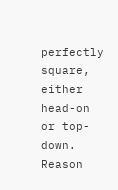perfectly square, either head-on or top-down. Reason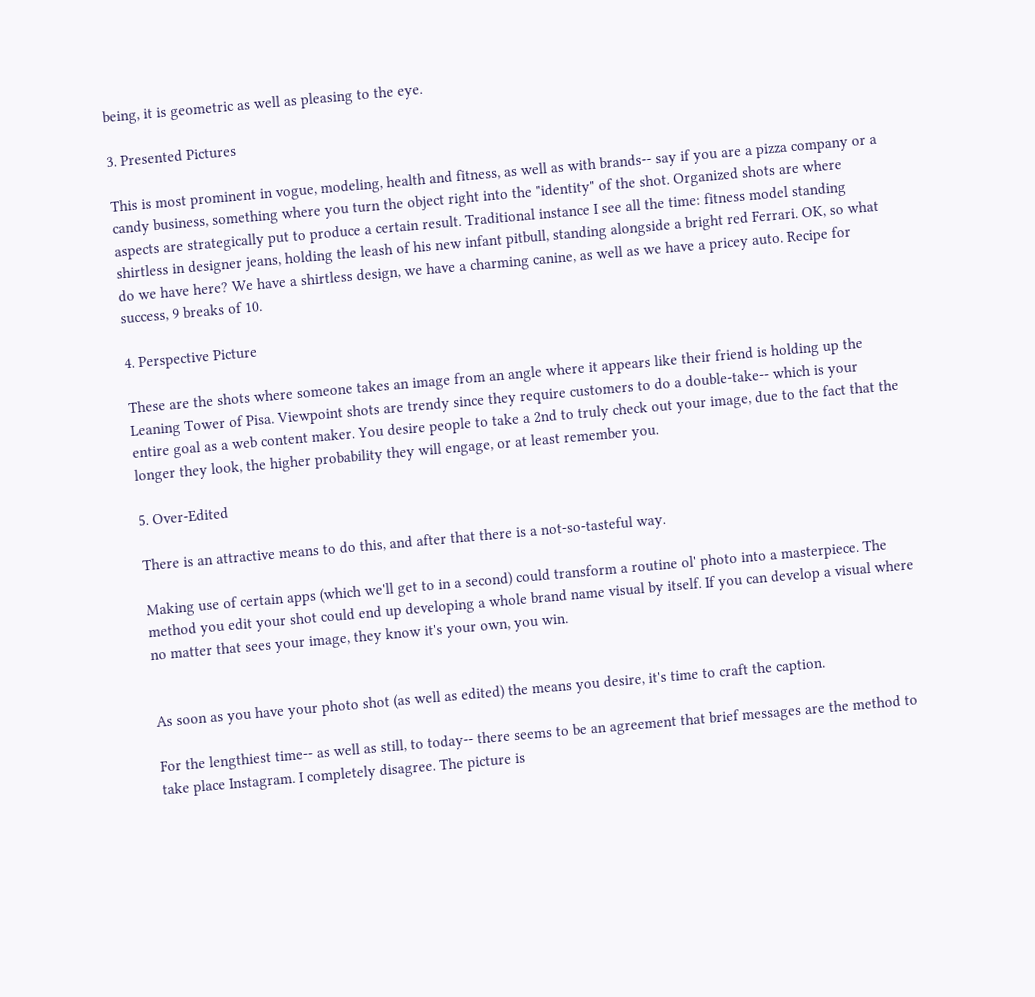being, it is geometric as well as pleasing to the eye.

3. Presented Pictures

This is most prominent in vogue, modeling, health and fitness, as well as with brands-- say if you are a pizza company or a candy business, something where you turn the object right into the "identity" of the shot. Organized shots are where aspects are strategically put to produce a certain result. Traditional instance I see all the time: fitness model standing shirtless in designer jeans, holding the leash of his new infant pitbull, standing alongside a bright red Ferrari. OK, so what do we have here? We have a shirtless design, we have a charming canine, as well as we have a pricey auto. Recipe for success, 9 breaks of 10.

4. Perspective Picture

These are the shots where someone takes an image from an angle where it appears like their friend is holding up the Leaning Tower of Pisa. Viewpoint shots are trendy since they require customers to do a double-take-- which is your entire goal as a web content maker. You desire people to take a 2nd to truly check out your image, due to the fact that the longer they look, the higher probability they will engage, or at least remember you.

5. Over-Edited

There is an attractive means to do this, and after that there is a not-so-tasteful way.

Making use of certain apps (which we'll get to in a second) could transform a routine ol' photo into a masterpiece. The method you edit your shot could end up developing a whole brand name visual by itself. If you can develop a visual where no matter that sees your image, they know it's your own, you win.


As soon as you have your photo shot (as well as edited) the means you desire, it's time to craft the caption.

For the lengthiest time-- as well as still, to today-- there seems to be an agreement that brief messages are the method to take place Instagram. I completely disagree. The picture is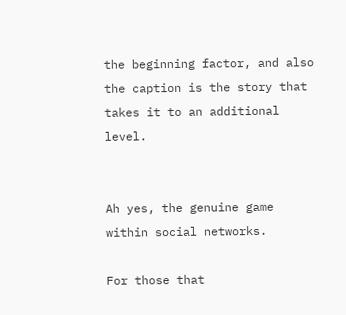the beginning factor, and also the caption is the story that takes it to an additional level.


Ah yes, the genuine game within social networks.

For those that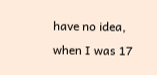have no idea, when I was 17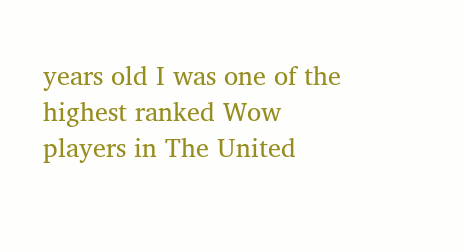years old I was one of the highest ranked Wow players in The United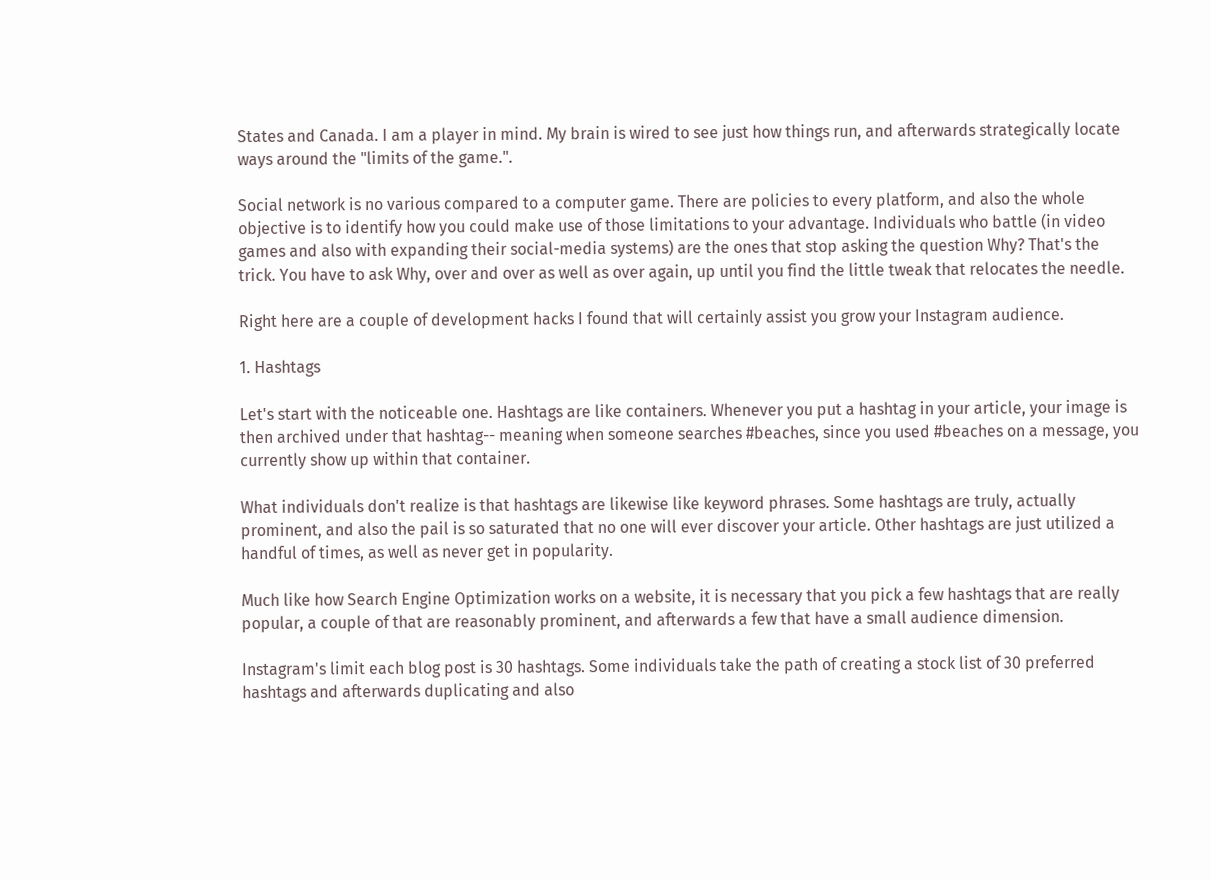States and Canada. I am a player in mind. My brain is wired to see just how things run, and afterwards strategically locate ways around the "limits of the game.".

Social network is no various compared to a computer game. There are policies to every platform, and also the whole objective is to identify how you could make use of those limitations to your advantage. Individuals who battle (in video games and also with expanding their social-media systems) are the ones that stop asking the question Why? That's the trick. You have to ask Why, over and over as well as over again, up until you find the little tweak that relocates the needle.

Right here are a couple of development hacks I found that will certainly assist you grow your Instagram audience.

1. Hashtags

Let's start with the noticeable one. Hashtags are like containers. Whenever you put a hashtag in your article, your image is then archived under that hashtag-- meaning when someone searches #beaches, since you used #beaches on a message, you currently show up within that container.

What individuals don't realize is that hashtags are likewise like keyword phrases. Some hashtags are truly, actually prominent, and also the pail is so saturated that no one will ever discover your article. Other hashtags are just utilized a handful of times, as well as never get in popularity.

Much like how Search Engine Optimization works on a website, it is necessary that you pick a few hashtags that are really popular, a couple of that are reasonably prominent, and afterwards a few that have a small audience dimension.

Instagram's limit each blog post is 30 hashtags. Some individuals take the path of creating a stock list of 30 preferred hashtags and afterwards duplicating and also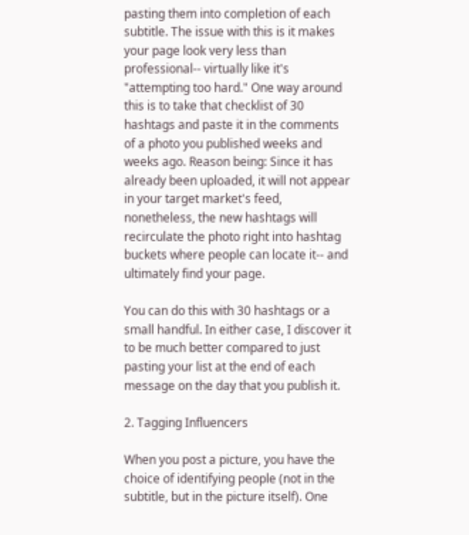pasting them into completion of each subtitle. The issue with this is it makes your page look very less than professional-- virtually like it's "attempting too hard." One way around this is to take that checklist of 30 hashtags and paste it in the comments of a photo you published weeks and weeks ago. Reason being: Since it has already been uploaded, it will not appear in your target market's feed, nonetheless, the new hashtags will recirculate the photo right into hashtag buckets where people can locate it-- and ultimately find your page.

You can do this with 30 hashtags or a small handful. In either case, I discover it to be much better compared to just pasting your list at the end of each message on the day that you publish it.

2. Tagging Influencers

When you post a picture, you have the choice of identifying people (not in the subtitle, but in the picture itself). One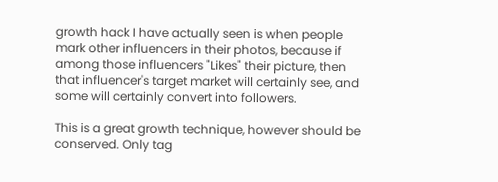growth hack I have actually seen is when people mark other influencers in their photos, because if among those influencers "Likes" their picture, then that influencer's target market will certainly see, and some will certainly convert into followers.

This is a great growth technique, however should be conserved. Only tag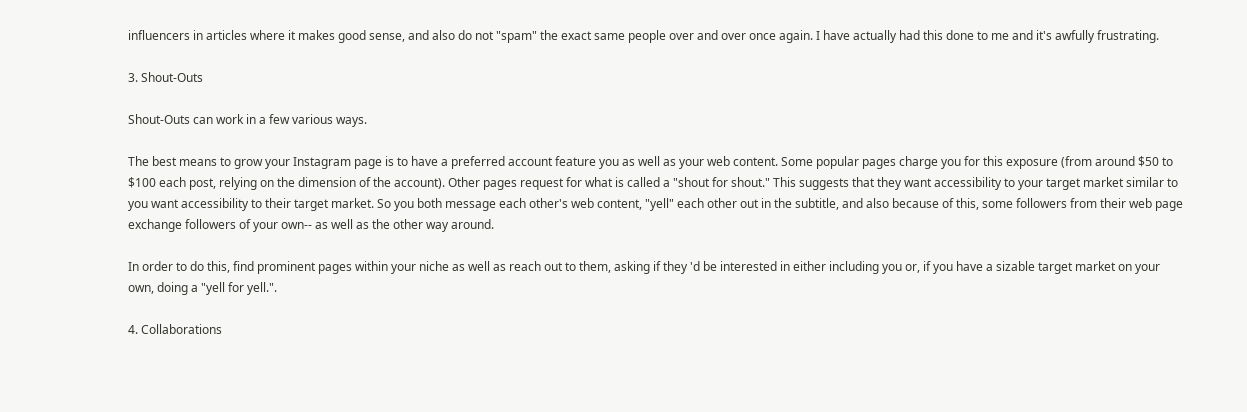influencers in articles where it makes good sense, and also do not "spam" the exact same people over and over once again. I have actually had this done to me and it's awfully frustrating.

3. Shout-Outs

Shout-Outs can work in a few various ways.

The best means to grow your Instagram page is to have a preferred account feature you as well as your web content. Some popular pages charge you for this exposure (from around $50 to $100 each post, relying on the dimension of the account). Other pages request for what is called a "shout for shout." This suggests that they want accessibility to your target market similar to you want accessibility to their target market. So you both message each other's web content, "yell" each other out in the subtitle, and also because of this, some followers from their web page exchange followers of your own-- as well as the other way around.

In order to do this, find prominent pages within your niche as well as reach out to them, asking if they 'd be interested in either including you or, if you have a sizable target market on your own, doing a "yell for yell.".

4. Collaborations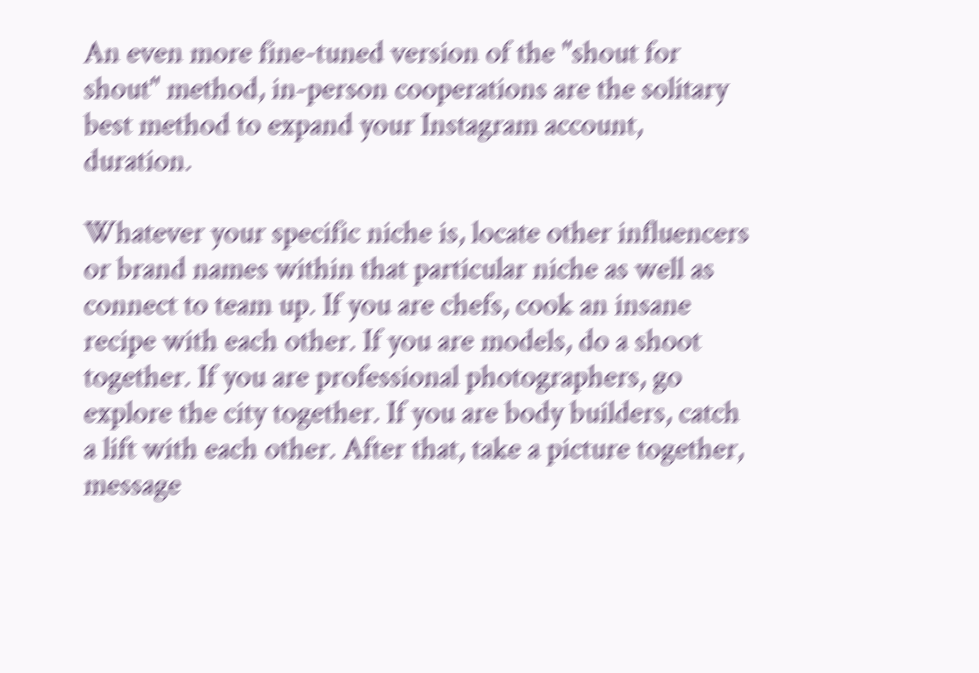An even more fine-tuned version of the "shout for shout" method, in-person cooperations are the solitary best method to expand your Instagram account, duration.

Whatever your specific niche is, locate other influencers or brand names within that particular niche as well as connect to team up. If you are chefs, cook an insane recipe with each other. If you are models, do a shoot together. If you are professional photographers, go explore the city together. If you are body builders, catch a lift with each other. After that, take a picture together, message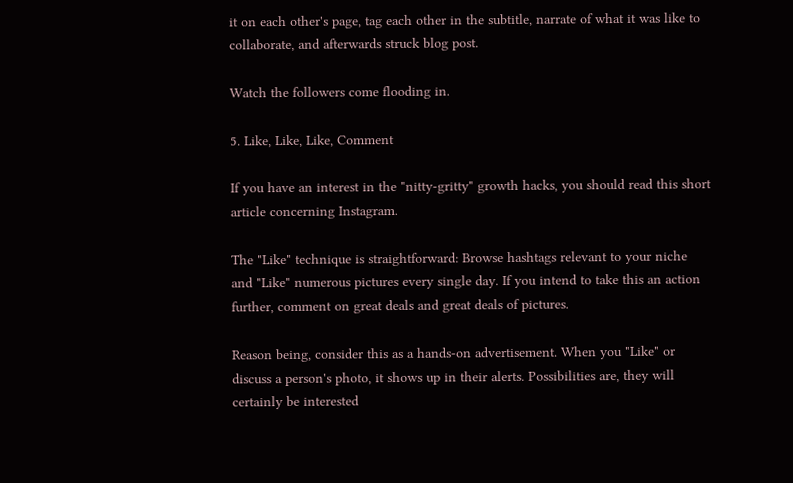it on each other's page, tag each other in the subtitle, narrate of what it was like to collaborate, and afterwards struck blog post.

Watch the followers come flooding in.

5. Like, Like, Like, Comment

If you have an interest in the "nitty-gritty" growth hacks, you should read this short article concerning Instagram.

The "Like" technique is straightforward: Browse hashtags relevant to your niche and "Like" numerous pictures every single day. If you intend to take this an action further, comment on great deals and great deals of pictures.

Reason being, consider this as a hands-on advertisement. When you "Like" or discuss a person's photo, it shows up in their alerts. Possibilities are, they will certainly be interested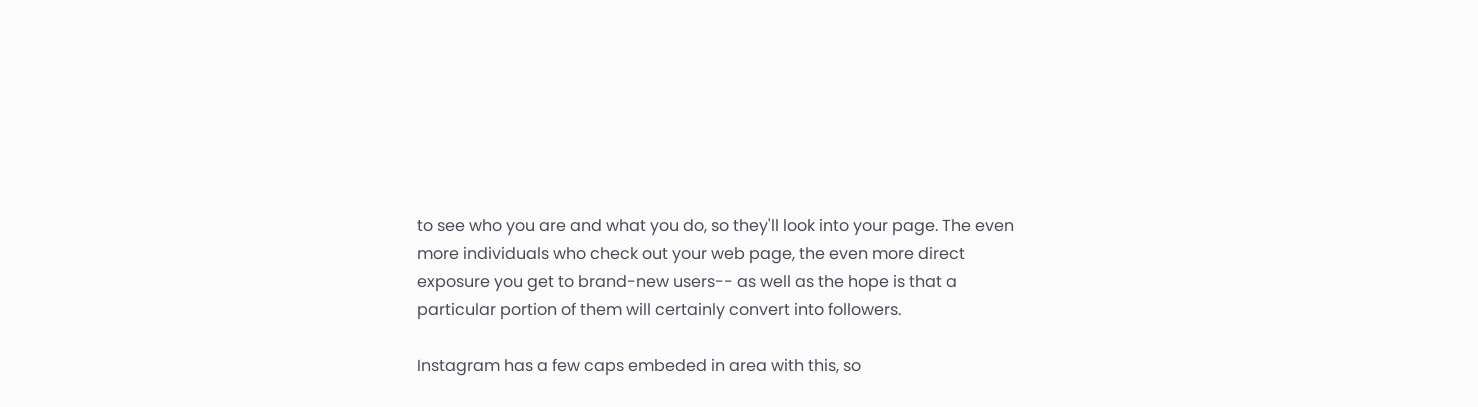to see who you are and what you do, so they'll look into your page. The even more individuals who check out your web page, the even more direct exposure you get to brand-new users-- as well as the hope is that a particular portion of them will certainly convert into followers.

Instagram has a few caps embeded in area with this, so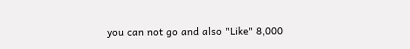you can not go and also "Like" 8,000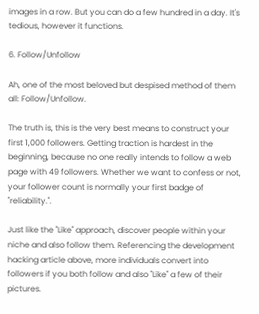images in a row. But you can do a few hundred in a day. It's tedious, however it functions.

6. Follow/Unfollow

Ah, one of the most beloved but despised method of them all: Follow/Unfollow.

The truth is, this is the very best means to construct your first 1,000 followers. Getting traction is hardest in the beginning, because no one really intends to follow a web page with 49 followers. Whether we want to confess or not, your follower count is normally your first badge of "reliability.".

Just like the "Like" approach, discover people within your niche and also follow them. Referencing the development hacking article above, more individuals convert into followers if you both follow and also "Like" a few of their pictures.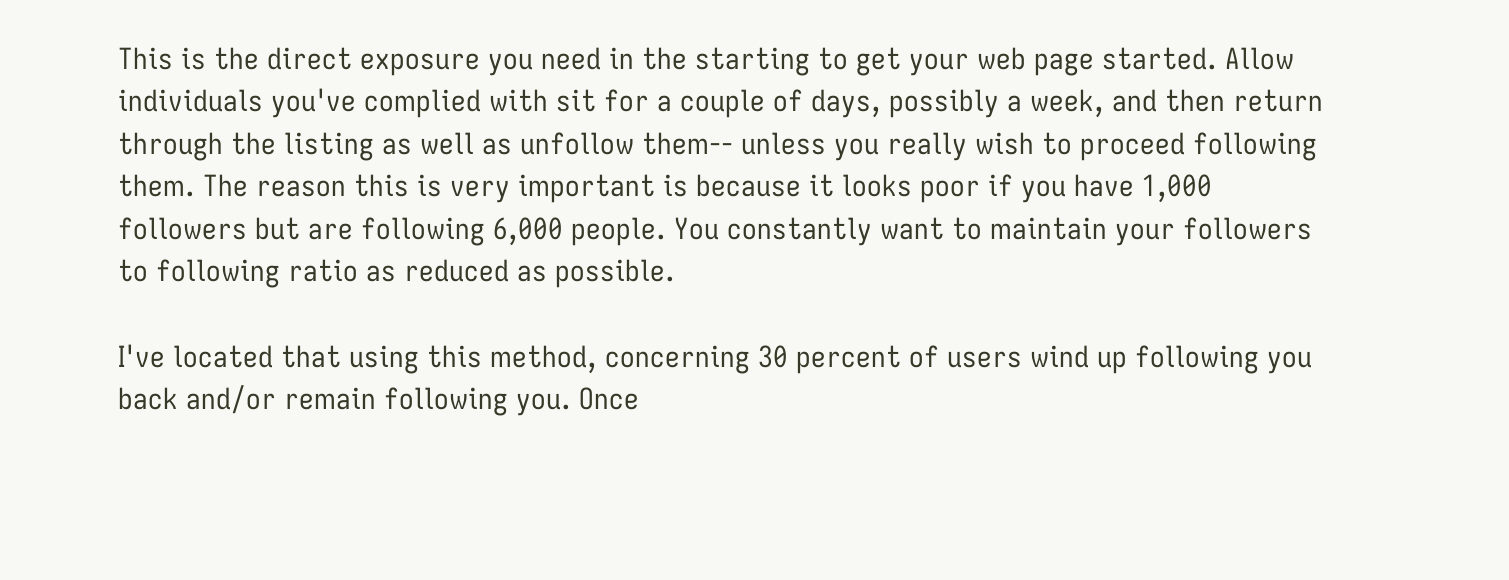This is the direct exposure you need in the starting to get your web page started. Allow individuals you've complied with sit for a couple of days, possibly a week, and then return through the listing as well as unfollow them-- unless you really wish to proceed following them. The reason this is very important is because it looks poor if you have 1,000 followers but are following 6,000 people. You constantly want to maintain your followers to following ratio as reduced as possible.

I've located that using this method, concerning 30 percent of users wind up following you back and/or remain following you. Once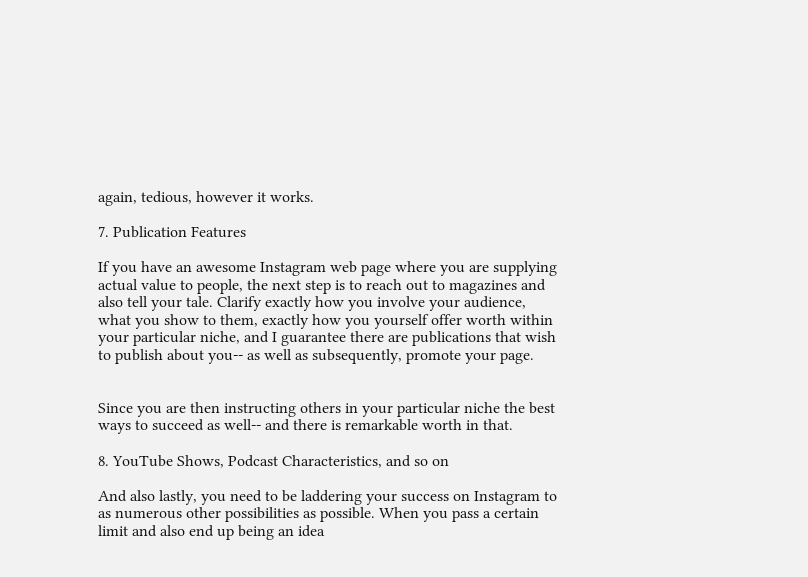again, tedious, however it works.

7. Publication Features

If you have an awesome Instagram web page where you are supplying actual value to people, the next step is to reach out to magazines and also tell your tale. Clarify exactly how you involve your audience, what you show to them, exactly how you yourself offer worth within your particular niche, and I guarantee there are publications that wish to publish about you-- as well as subsequently, promote your page.


Since you are then instructing others in your particular niche the best ways to succeed as well-- and there is remarkable worth in that.

8. YouTube Shows, Podcast Characteristics, and so on

And also lastly, you need to be laddering your success on Instagram to as numerous other possibilities as possible. When you pass a certain limit and also end up being an idea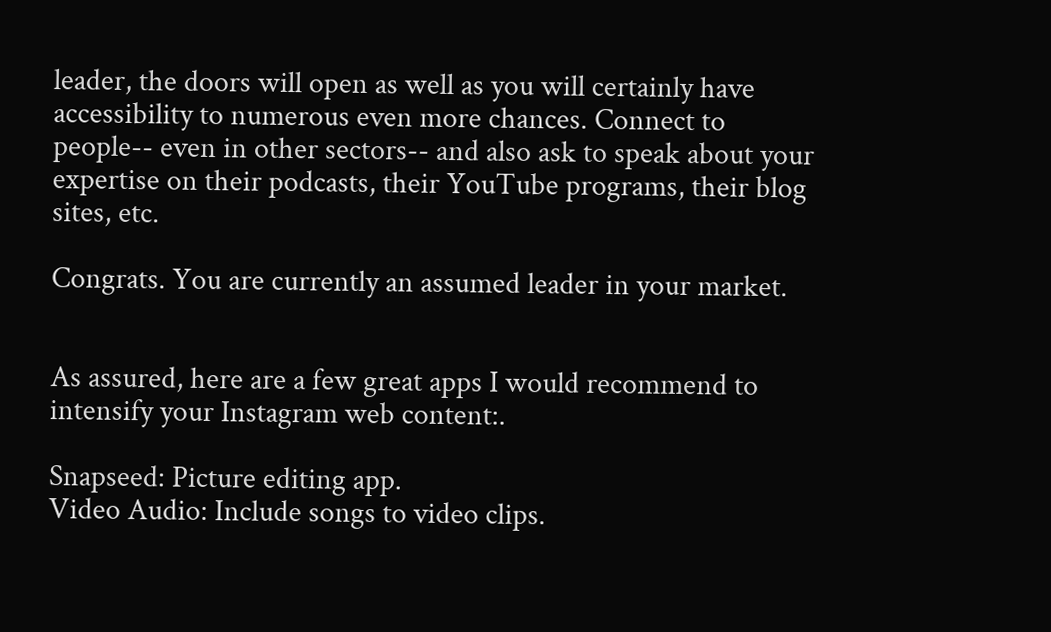leader, the doors will open as well as you will certainly have accessibility to numerous even more chances. Connect to people-- even in other sectors-- and also ask to speak about your expertise on their podcasts, their YouTube programs, their blog sites, etc.

Congrats. You are currently an assumed leader in your market.


As assured, here are a few great apps I would recommend to intensify your Instagram web content:.

Snapseed: Picture editing app.
Video Audio: Include songs to video clips.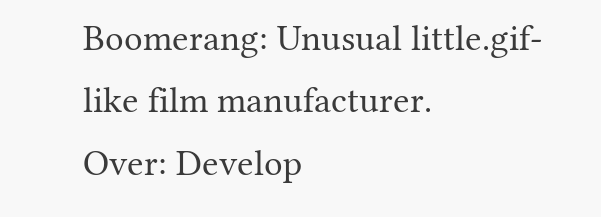Boomerang: Unusual little.gif-like film manufacturer.
Over: Develop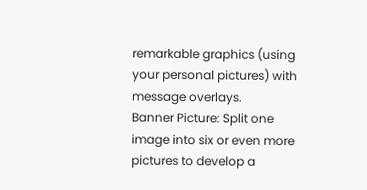remarkable graphics (using your personal pictures) with message overlays.
Banner Picture: Split one image into six or even more pictures to develop a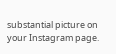substantial picture on your Instagram page.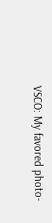VSCO: My favored photo-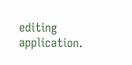editing application.